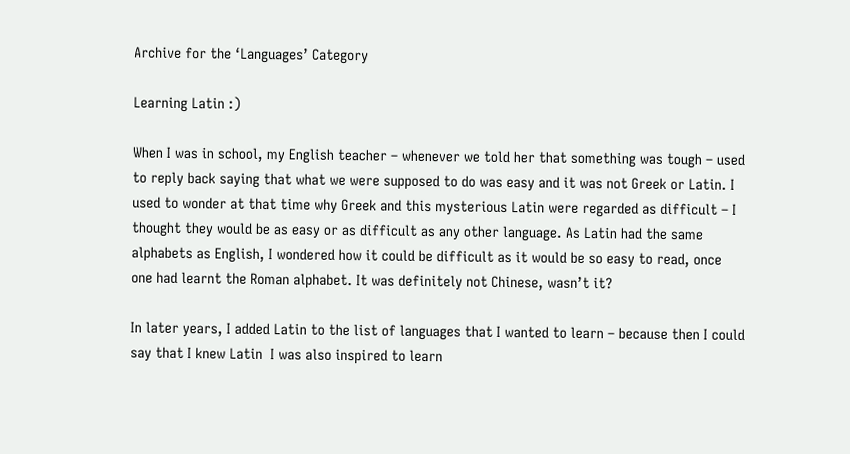Archive for the ‘Languages’ Category

Learning Latin :)

When I was in school, my English teacher – whenever we told her that something was tough – used to reply back saying that what we were supposed to do was easy and it was not Greek or Latin. I used to wonder at that time why Greek and this mysterious Latin were regarded as difficult – I thought they would be as easy or as difficult as any other language. As Latin had the same alphabets as English, I wondered how it could be difficult as it would be so easy to read, once one had learnt the Roman alphabet. It was definitely not Chinese, wasn’t it?

In later years, I added Latin to the list of languages that I wanted to learn – because then I could say that I knew Latin  I was also inspired to learn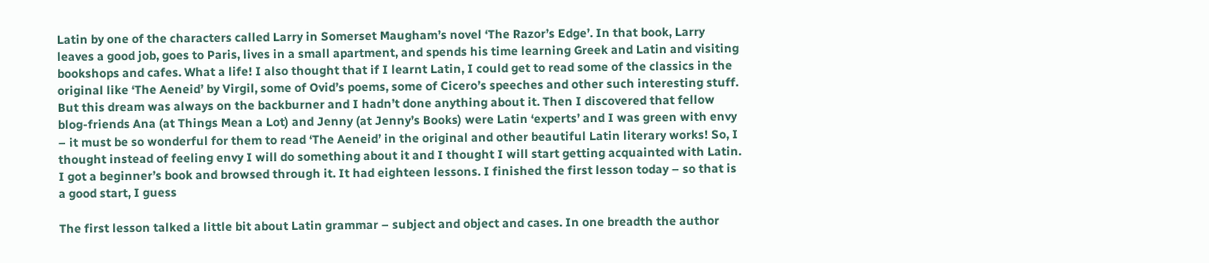Latin by one of the characters called Larry in Somerset Maugham’s novel ‘The Razor’s Edge’. In that book, Larry leaves a good job, goes to Paris, lives in a small apartment, and spends his time learning Greek and Latin and visiting bookshops and cafes. What a life! I also thought that if I learnt Latin, I could get to read some of the classics in the original like ‘The Aeneid’ by Virgil, some of Ovid’s poems, some of Cicero’s speeches and other such interesting stuff. But this dream was always on the backburner and I hadn’t done anything about it. Then I discovered that fellow blog-friends Ana (at Things Mean a Lot) and Jenny (at Jenny’s Books) were Latin ‘experts’ and I was green with envy – it must be so wonderful for them to read ‘The Aeneid’ in the original and other beautiful Latin literary works! So, I thought instead of feeling envy I will do something about it and I thought I will start getting acquainted with Latin. I got a beginner’s book and browsed through it. It had eighteen lessons. I finished the first lesson today – so that is a good start, I guess

The first lesson talked a little bit about Latin grammar – subject and object and cases. In one breadth the author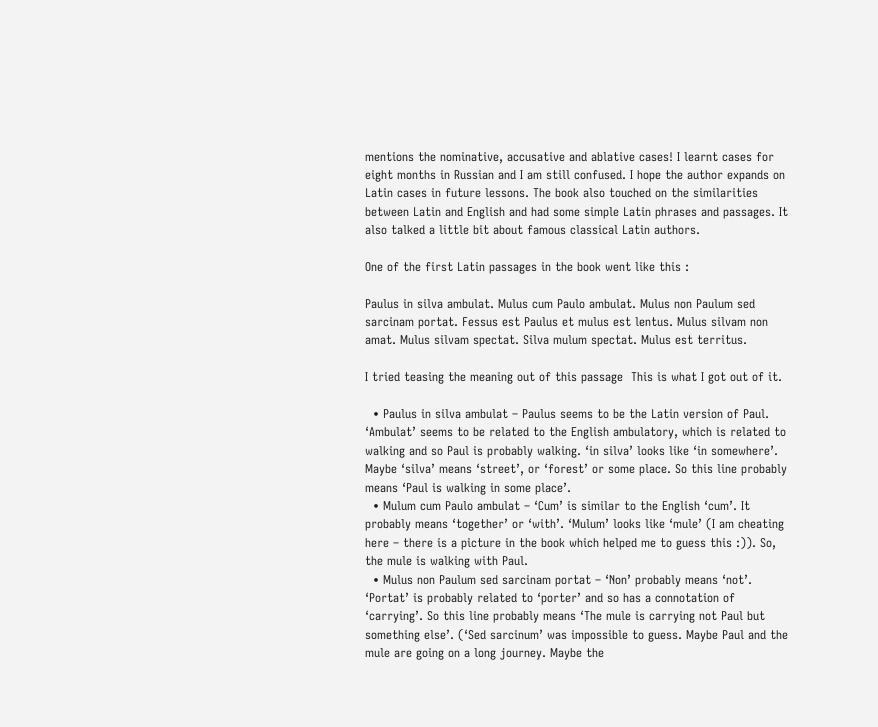mentions the nominative, accusative and ablative cases! I learnt cases for eight months in Russian and I am still confused. I hope the author expands on Latin cases in future lessons. The book also touched on the similarities between Latin and English and had some simple Latin phrases and passages. It also talked a little bit about famous classical Latin authors.

One of the first Latin passages in the book went like this :

Paulus in silva ambulat. Mulus cum Paulo ambulat. Mulus non Paulum sed sarcinam portat. Fessus est Paulus et mulus est lentus. Mulus silvam non amat. Mulus silvam spectat. Silva mulum spectat. Mulus est territus.

I tried teasing the meaning out of this passage  This is what I got out of it.

  • Paulus in silva ambulat – Paulus seems to be the Latin version of Paul. ‘Ambulat’ seems to be related to the English ambulatory, which is related to walking and so Paul is probably walking. ‘in silva’ looks like ‘in somewhere’. Maybe ‘silva’ means ‘street’, or ‘forest’ or some place. So this line probably means ‘Paul is walking in some place’.
  • Mulum cum Paulo ambulat – ‘Cum’ is similar to the English ‘cum’. It probably means ‘together’ or ‘with’. ‘Mulum’ looks like ‘mule’ (I am cheating here – there is a picture in the book which helped me to guess this :)). So, the mule is walking with Paul.
  • Mulus non Paulum sed sarcinam portat – ‘Non’ probably means ‘not’. ‘Portat’ is probably related to ‘porter’ and so has a connotation of ‘carrying’. So this line probably means ‘The mule is carrying not Paul but something else’. (‘Sed sarcinum’ was impossible to guess. Maybe Paul and the mule are going on a long journey. Maybe the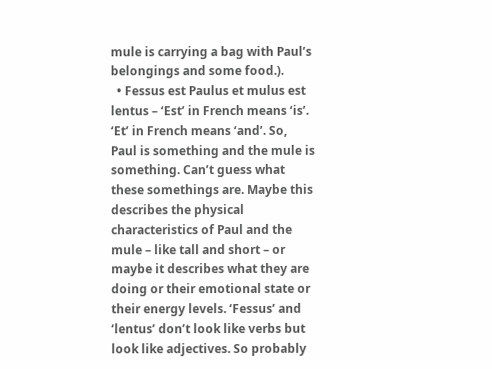mule is carrying a bag with Paul’s belongings and some food.).
  • Fessus est Paulus et mulus est lentus – ‘Est’ in French means ‘is’. ‘Et’ in French means ‘and’. So, Paul is something and the mule is something. Can’t guess what these somethings are. Maybe this describes the physical characteristics of Paul and the mule – like tall and short – or maybe it describes what they are doing or their emotional state or their energy levels. ‘Fessus’ and ‘lentus’ don’t look like verbs but look like adjectives. So probably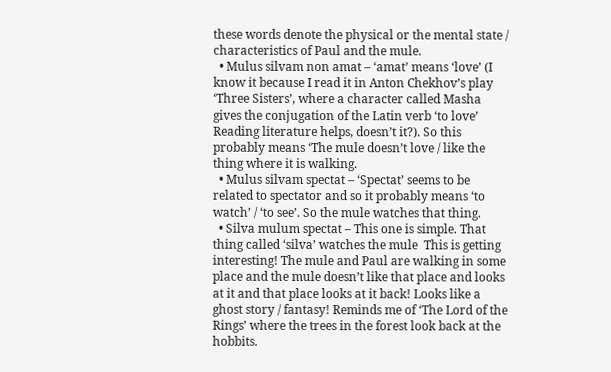these words denote the physical or the mental state / characteristics of Paul and the mule.
  • Mulus silvam non amat – ‘amat’ means ‘love’ (I know it because I read it in Anton Chekhov’s play ‘Three Sisters’, where a character called Masha gives the conjugation of the Latin verb ‘to love’  Reading literature helps, doesn’t it?). So this probably means ‘The mule doesn’t love / like the thing where it is walking.
  • Mulus silvam spectat – ‘Spectat’ seems to be related to spectator and so it probably means ‘to watch’ / ‘to see’. So the mule watches that thing.
  • Silva mulum spectat – This one is simple. That thing called ‘silva’ watches the mule  This is getting interesting! The mule and Paul are walking in some place and the mule doesn’t like that place and looks at it and that place looks at it back! Looks like a ghost story / fantasy! Reminds me of ‘The Lord of the Rings’ where the trees in the forest look back at the hobbits.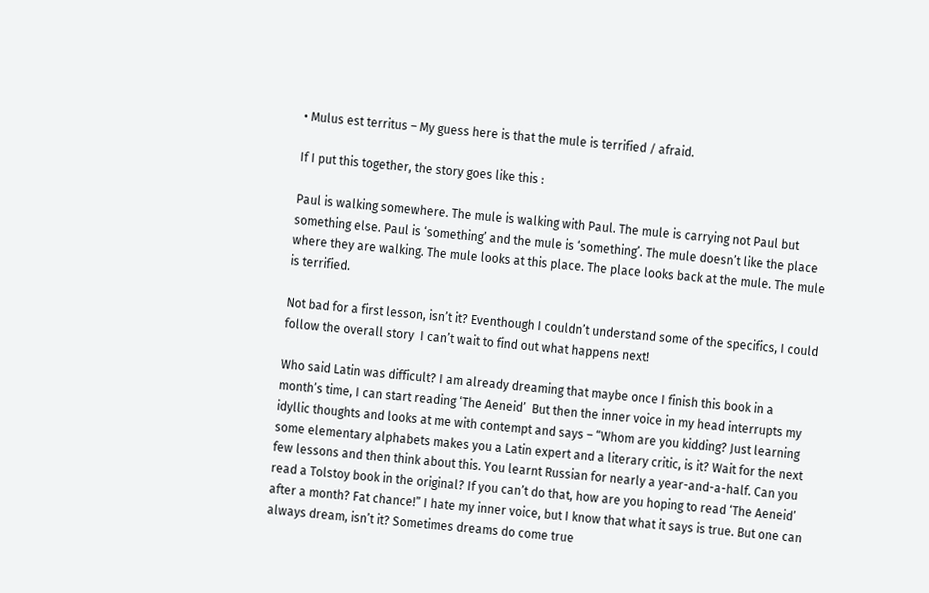• Mulus est territus – My guess here is that the mule is terrified / afraid.

If I put this together, the story goes like this :

Paul is walking somewhere. The mule is walking with Paul. The mule is carrying not Paul but something else. Paul is ‘something’ and the mule is ‘something’. The mule doesn’t like the place where they are walking. The mule looks at this place. The place looks back at the mule. The mule is terrified.

Not bad for a first lesson, isn’t it? Eventhough I couldn’t understand some of the specifics, I could follow the overall story  I can’t wait to find out what happens next!

Who said Latin was difficult? I am already dreaming that maybe once I finish this book in a month’s time, I can start reading ‘The Aeneid’  But then the inner voice in my head interrupts my idyllic thoughts and looks at me with contempt and says – “Whom are you kidding? Just learning some elementary alphabets makes you a Latin expert and a literary critic, is it? Wait for the next few lessons and then think about this. You learnt Russian for nearly a year-and-a-half. Can you read a Tolstoy book in the original? If you can’t do that, how are you hoping to read ‘The Aeneid’ after a month? Fat chance!” I hate my inner voice, but I know that what it says is true. But one can always dream, isn’t it? Sometimes dreams do come true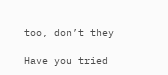too, don’t they

Have you tried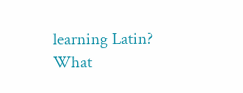learning Latin? What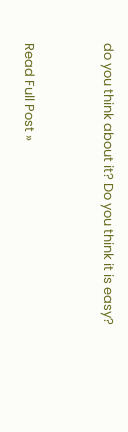do you think about it? Do you think it is easy?


Read Full Post »